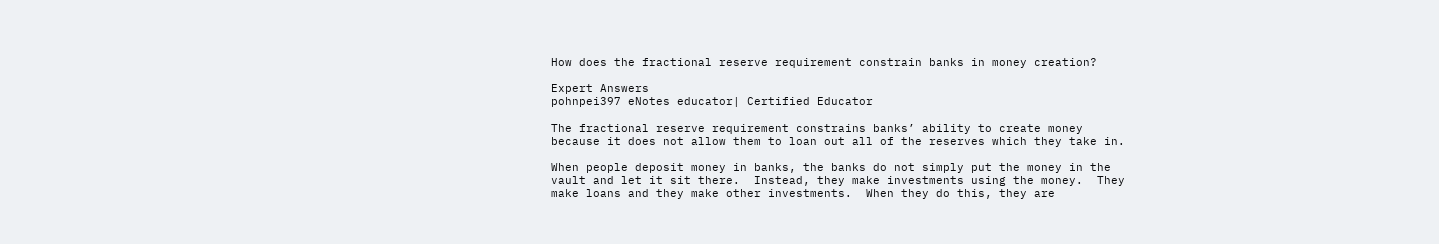How does the fractional reserve requirement constrain banks in money creation?

Expert Answers
pohnpei397 eNotes educator| Certified Educator

The fractional reserve requirement constrains banks’ ability to create money because it does not allow them to loan out all of the reserves which they take in.

When people deposit money in banks, the banks do not simply put the money in the vault and let it sit there.  Instead, they make investments using the money.  They make loans and they make other investments.  When they do this, they are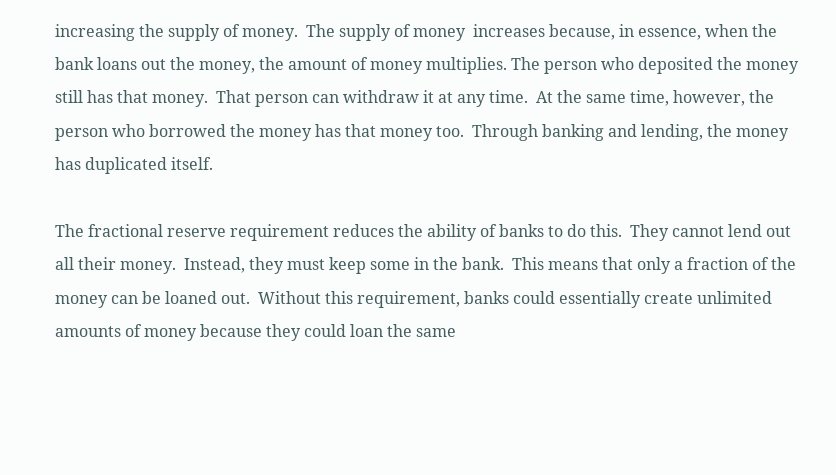increasing the supply of money.  The supply of money  increases because, in essence, when the bank loans out the money, the amount of money multiplies. The person who deposited the money still has that money.  That person can withdraw it at any time.  At the same time, however, the person who borrowed the money has that money too.  Through banking and lending, the money has duplicated itself.

The fractional reserve requirement reduces the ability of banks to do this.  They cannot lend out all their money.  Instead, they must keep some in the bank.  This means that only a fraction of the money can be loaned out.  Without this requirement, banks could essentially create unlimited amounts of money because they could loan the same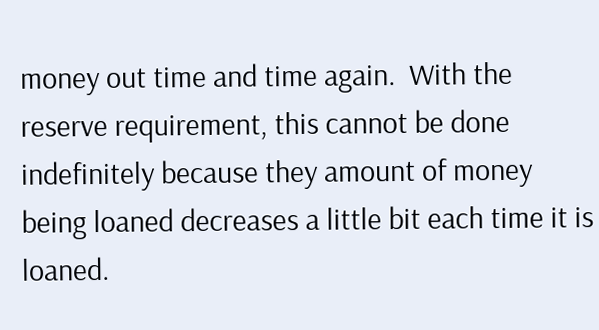money out time and time again.  With the reserve requirement, this cannot be done indefinitely because they amount of money being loaned decreases a little bit each time it is loaned.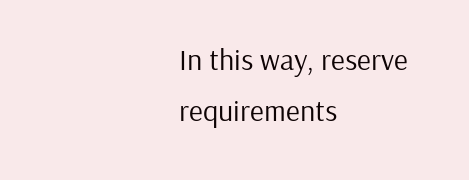In this way, reserve requirements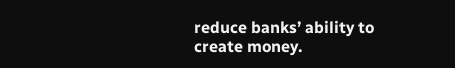reduce banks’ ability to create money.